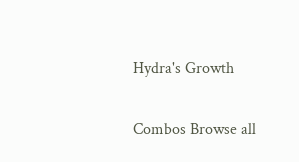Hydra's Growth

Combos Browse all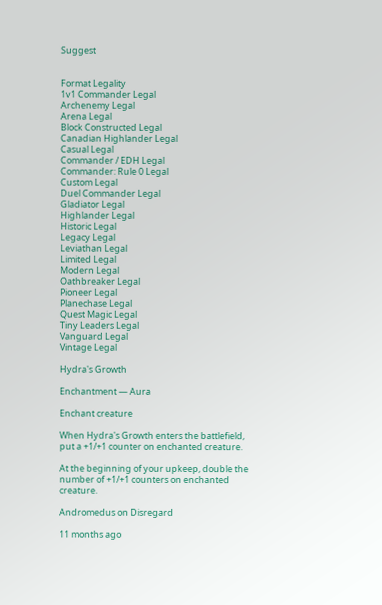Suggest


Format Legality
1v1 Commander Legal
Archenemy Legal
Arena Legal
Block Constructed Legal
Canadian Highlander Legal
Casual Legal
Commander / EDH Legal
Commander: Rule 0 Legal
Custom Legal
Duel Commander Legal
Gladiator Legal
Highlander Legal
Historic Legal
Legacy Legal
Leviathan Legal
Limited Legal
Modern Legal
Oathbreaker Legal
Pioneer Legal
Planechase Legal
Quest Magic Legal
Tiny Leaders Legal
Vanguard Legal
Vintage Legal

Hydra's Growth

Enchantment — Aura

Enchant creature

When Hydra's Growth enters the battlefield, put a +1/+1 counter on enchanted creature.

At the beginning of your upkeep, double the number of +1/+1 counters on enchanted creature.

Andromedus on Disregard

11 months ago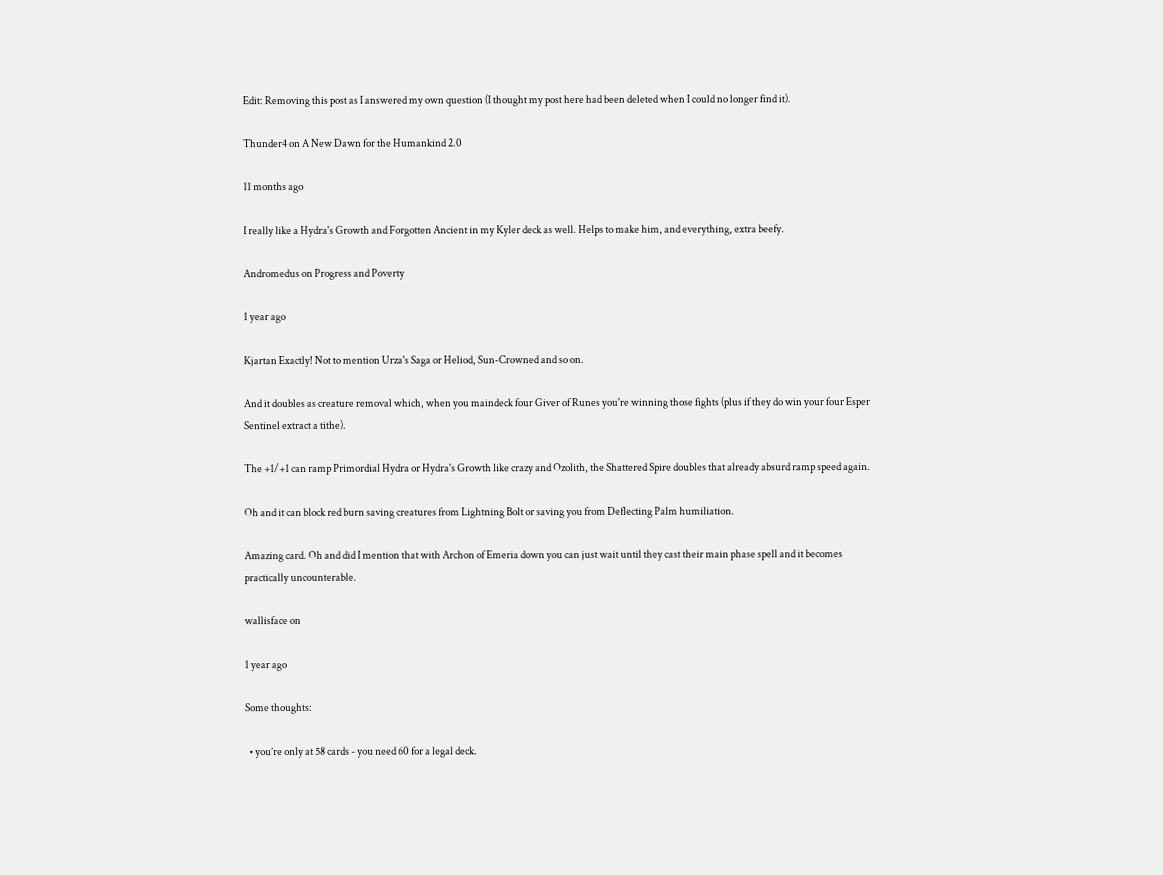Edit: Removing this post as I answered my own question (I thought my post here had been deleted when I could no longer find it).

Thunder4 on A New Dawn for the Humankind 2.0

11 months ago

I really like a Hydra's Growth and Forgotten Ancient in my Kyler deck as well. Helps to make him, and everything, extra beefy.

Andromedus on Progress and Poverty

1 year ago

Kjartan Exactly! Not to mention Urza's Saga or Heliod, Sun-Crowned and so on.

And it doubles as creature removal which, when you maindeck four Giver of Runes you're winning those fights (plus if they do win your four Esper Sentinel extract a tithe).

The +1/+1 can ramp Primordial Hydra or Hydra's Growth like crazy and Ozolith, the Shattered Spire doubles that already absurd ramp speed again.

Oh and it can block red burn saving creatures from Lightning Bolt or saving you from Deflecting Palm humiliation.

Amazing card. Oh and did I mention that with Archon of Emeria down you can just wait until they cast their main phase spell and it becomes practically uncounterable.

wallisface on

1 year ago

Some thoughts:

  • you’re only at 58 cards - you need 60 for a legal deck.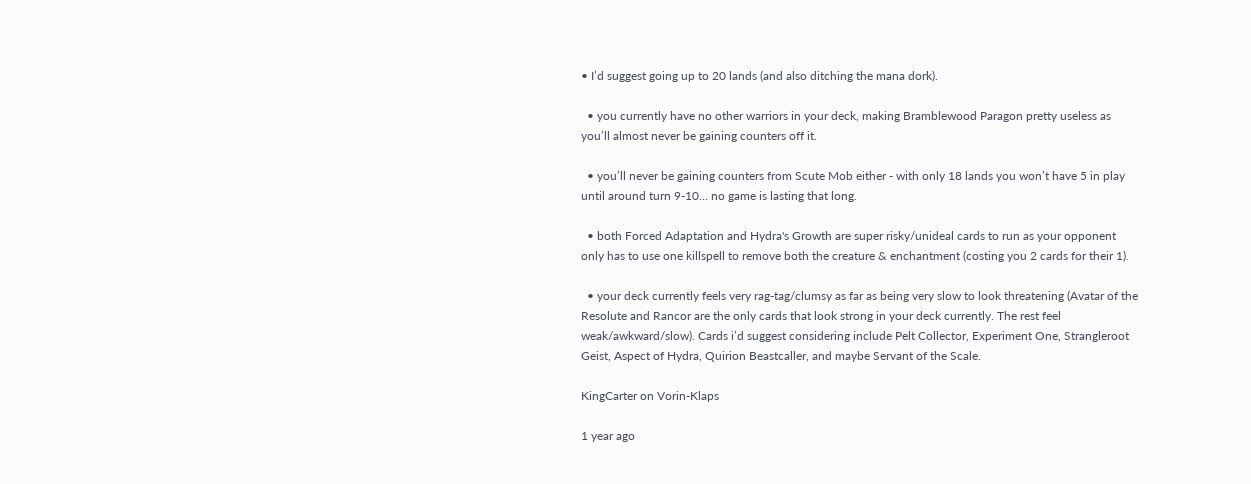• I’d suggest going up to 20 lands (and also ditching the mana dork).

  • you currently have no other warriors in your deck, making Bramblewood Paragon pretty useless as you’ll almost never be gaining counters off it.

  • you’ll never be gaining counters from Scute Mob either - with only 18 lands you won’t have 5 in play until around turn 9-10… no game is lasting that long.

  • both Forced Adaptation and Hydra's Growth are super risky/unideal cards to run as your opponent only has to use one killspell to remove both the creature & enchantment (costing you 2 cards for their 1).

  • your deck currently feels very rag-tag/clumsy as far as being very slow to look threatening (Avatar of the Resolute and Rancor are the only cards that look strong in your deck currently. The rest feel weak/awkward/slow). Cards i’d suggest considering include Pelt Collector, Experiment One, Strangleroot Geist, Aspect of Hydra, Quirion Beastcaller, and maybe Servant of the Scale.

KingCarter on Vorin-Klaps

1 year ago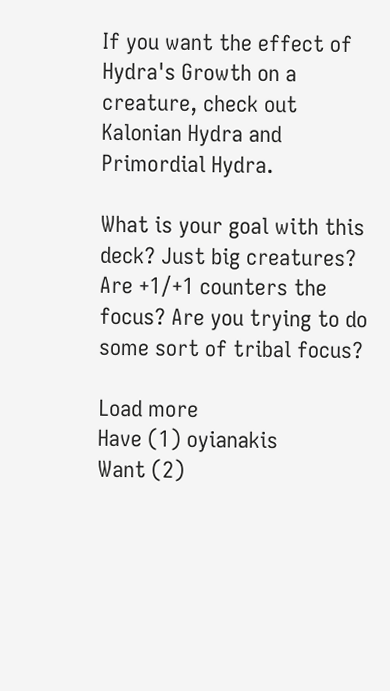If you want the effect of Hydra's Growth on a creature, check out Kalonian Hydra and Primordial Hydra.

What is your goal with this deck? Just big creatures? Are +1/+1 counters the focus? Are you trying to do some sort of tribal focus?

Load more
Have (1) oyianakis
Want (2)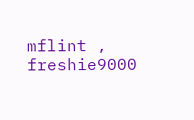mflint , freshie9000